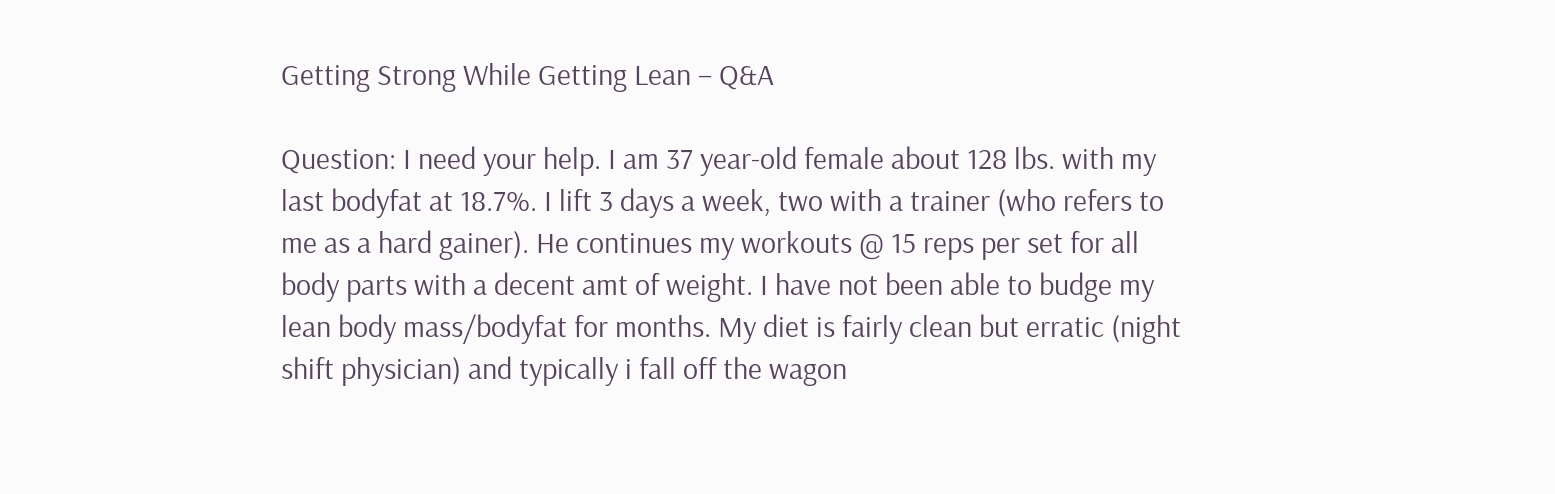Getting Strong While Getting Lean – Q&A

Question: I need your help. I am 37 year-old female about 128 lbs. with my last bodyfat at 18.7%. I lift 3 days a week, two with a trainer (who refers to me as a hard gainer). He continues my workouts @ 15 reps per set for all body parts with a decent amt of weight. I have not been able to budge my lean body mass/bodyfat for months. My diet is fairly clean but erratic (night shift physician) and typically i fall off the wagon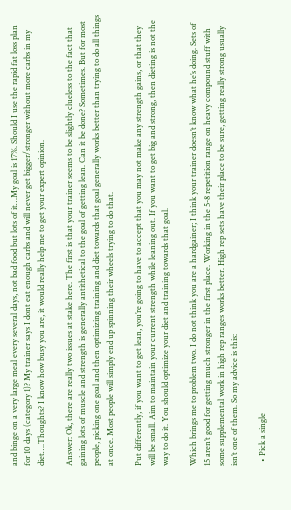and binge on a very large meal every several days, not bad food but lots of it…My goal is 17%. Should I use the rapid fat loss plan for 10 days (category 1)? My trainer says I dont eat enough carbs and will never get bigger/stronger without more carbs in my diet….Thoughts? I know how busy you are, it would really help me to get your expert opinion.

Answer: Ok, there are really two issues at stake here. The first is that your trainer seems to be slightly clueless to the fact that gaining lots of muscle and strength is generally antithetical to the goal of getting lean. Can it be done? Sometimes. But for most people, picking one goal and then optimizing training and diet towards that goal generally works better than trying to do all things at once. Most people will simply end up spinning their wheels trying to do that.

Put differently, if you want to get lean, you’re going to have to accept that you may not make any strength gains, or that they will be small. Aim to maintain your current strength while leaning out. If you want to get big and strong, then dieting is not the way to do it. You should optimize your diet and training towards that goal.

Which brings me to problem two. I do not think you are a hardgainer; I think your trainer doesn’t know what he’s doing. Sets of 15 aren’t good for getting much stronger in the first place. Working in the 5-8 repetition range on heavy compound stuff with some supplemental work in high rep ranges works better. High rep sets have their place to be sure, getting really strong usually isn’t one of them. So my advice is this:

  • Pick a single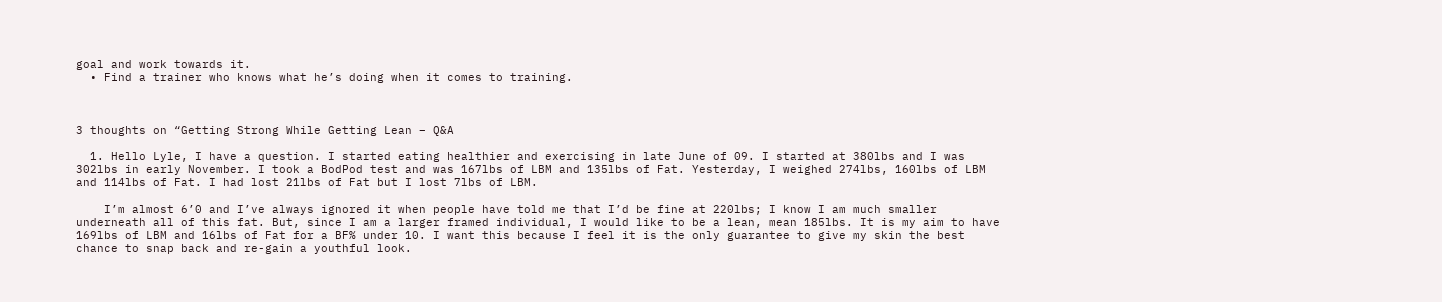goal and work towards it.
  • Find a trainer who knows what he’s doing when it comes to training.



3 thoughts on “Getting Strong While Getting Lean – Q&A

  1. Hello Lyle, I have a question. I started eating healthier and exercising in late June of 09. I started at 380lbs and I was 302lbs in early November. I took a BodPod test and was 167lbs of LBM and 135lbs of Fat. Yesterday, I weighed 274lbs, 160lbs of LBM and 114lbs of Fat. I had lost 21lbs of Fat but I lost 7lbs of LBM.

    I’m almost 6’0 and I’ve always ignored it when people have told me that I’d be fine at 220lbs; I know I am much smaller underneath all of this fat. But, since I am a larger framed individual, I would like to be a lean, mean 185lbs. It is my aim to have 169lbs of LBM and 16lbs of Fat for a BF% under 10. I want this because I feel it is the only guarantee to give my skin the best chance to snap back and re-gain a youthful look.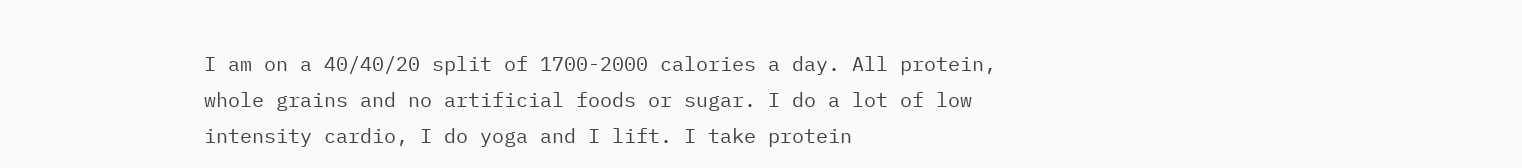I am on a 40/40/20 split of 1700-2000 calories a day. All protein, whole grains and no artificial foods or sugar. I do a lot of low intensity cardio, I do yoga and I lift. I take protein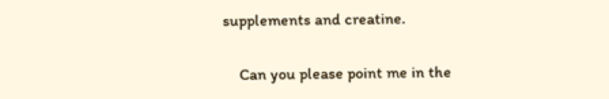supplements and creatine.

    Can you please point me in the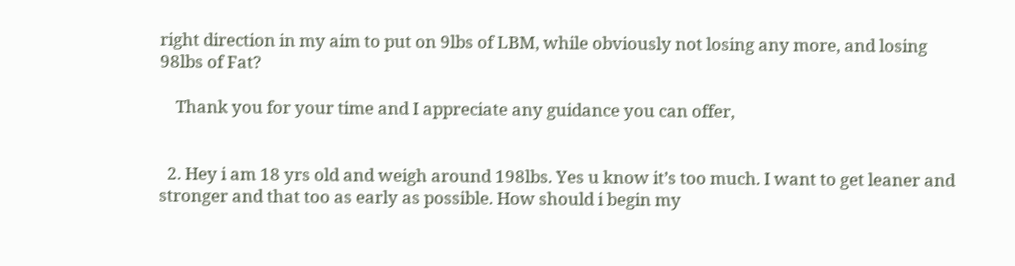right direction in my aim to put on 9lbs of LBM, while obviously not losing any more, and losing 98lbs of Fat?

    Thank you for your time and I appreciate any guidance you can offer,


  2. Hey i am 18 yrs old and weigh around 198lbs. Yes u know it’s too much. I want to get leaner and stronger and that too as early as possible. How should i begin my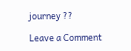journey ??

Leave a Comment